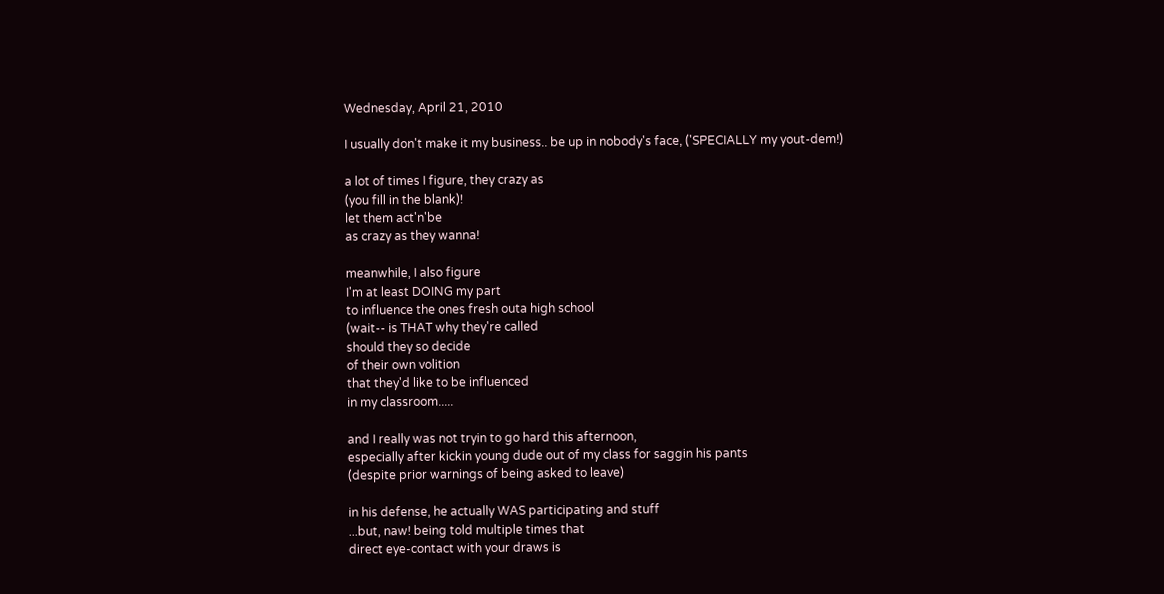Wednesday, April 21, 2010

I usually don't make it my business.. be up in nobody's face, ('SPECIALLY my yout-dem!)

a lot of times I figure, they crazy as
(you fill in the blank)!
let them act'n'be
as crazy as they wanna!

meanwhile, I also figure
I'm at least DOING my part
to influence the ones fresh outa high school
(wait-- is THAT why they're called
should they so decide
of their own volition
that they'd like to be influenced
in my classroom.....

and I really was not tryin to go hard this afternoon,
especially after kickin young dude out of my class for saggin his pants
(despite prior warnings of being asked to leave)

in his defense, he actually WAS participating and stuff
...but, naw! being told multiple times that
direct eye-contact with your draws is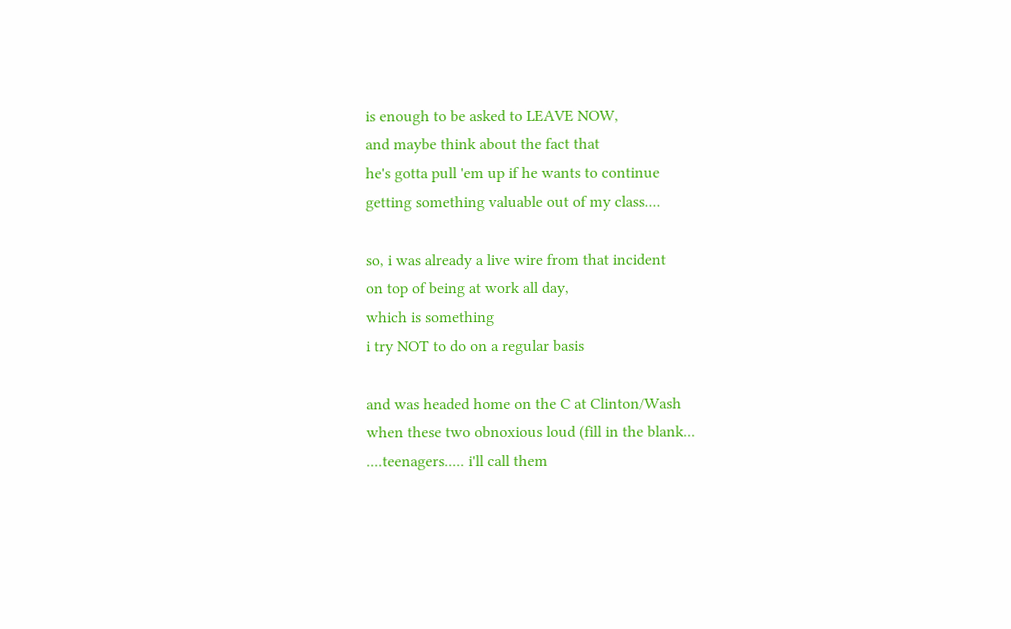is enough to be asked to LEAVE NOW,
and maybe think about the fact that
he's gotta pull 'em up if he wants to continue
getting something valuable out of my class....

so, i was already a live wire from that incident
on top of being at work all day,
which is something
i try NOT to do on a regular basis

and was headed home on the C at Clinton/Wash
when these two obnoxious loud (fill in the blank...
....teenagers..... i'll call them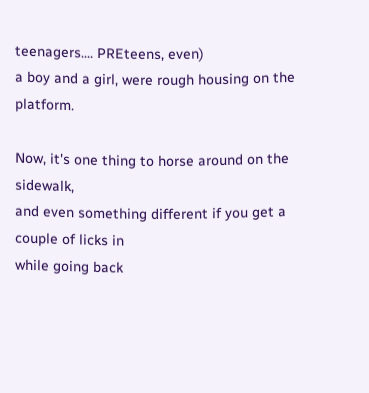teenagers.... PREteens, even)
a boy and a girl, were rough housing on the platform.

Now, it's one thing to horse around on the sidewalk,
and even something different if you get a couple of licks in
while going back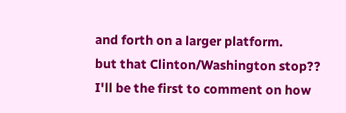and forth on a larger platform.
but that Clinton/Washington stop??
I'll be the first to comment on how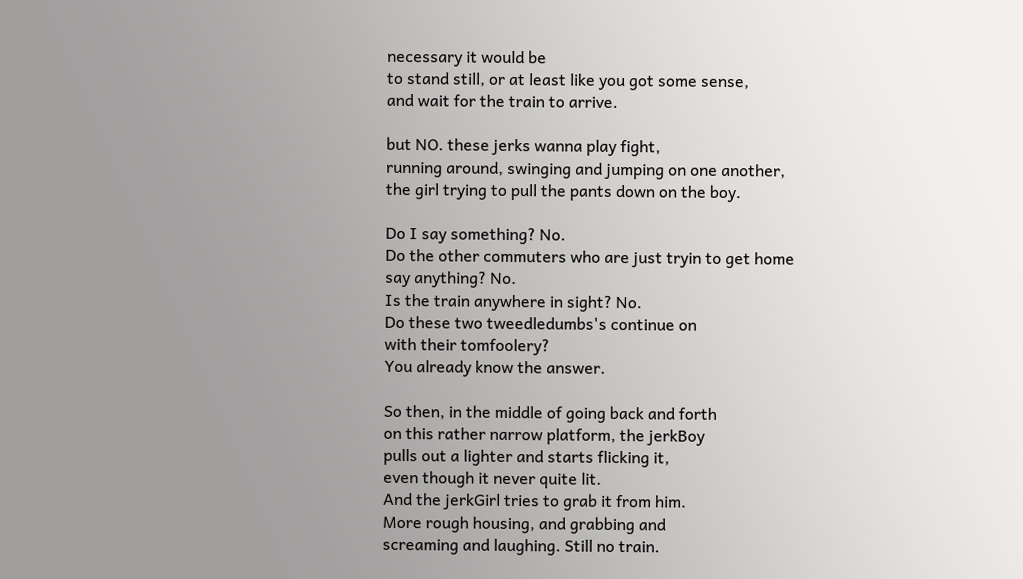necessary it would be
to stand still, or at least like you got some sense,
and wait for the train to arrive.

but NO. these jerks wanna play fight,
running around, swinging and jumping on one another,
the girl trying to pull the pants down on the boy.

Do I say something? No.
Do the other commuters who are just tryin to get home
say anything? No.
Is the train anywhere in sight? No.
Do these two tweedledumbs's continue on
with their tomfoolery?
You already know the answer.

So then, in the middle of going back and forth
on this rather narrow platform, the jerkBoy
pulls out a lighter and starts flicking it,
even though it never quite lit.
And the jerkGirl tries to grab it from him.
More rough housing, and grabbing and
screaming and laughing. Still no train.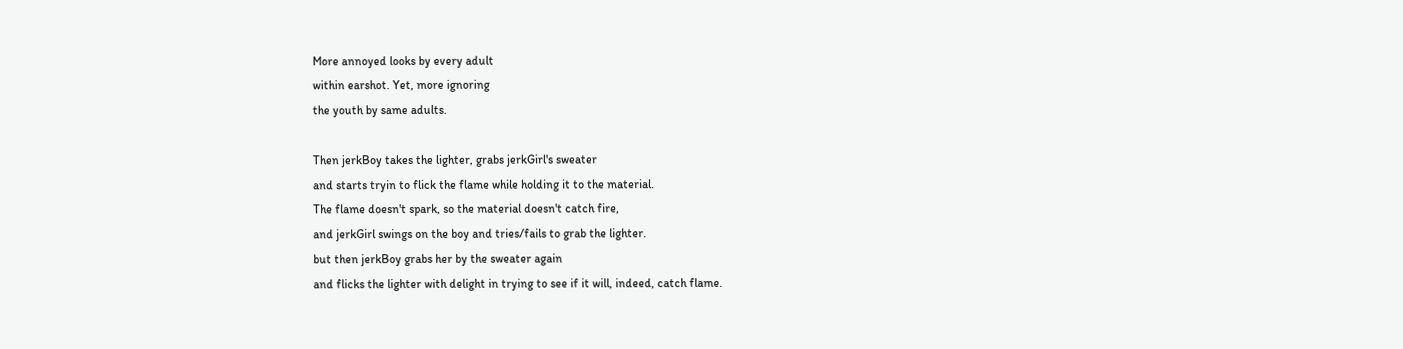More annoyed looks by every adult
within earshot. Yet, more ignoring
the youth by same adults.

Then jerkBoy takes the lighter, grabs jerkGirl's sweater
and starts tryin to flick the flame while holding it to the material.
The flame doesn't spark, so the material doesn't catch fire,
and jerkGirl swings on the boy and tries/fails to grab the lighter.
but then jerkBoy grabs her by the sweater again
and flicks the lighter with delight in trying to see if it will, indeed, catch flame.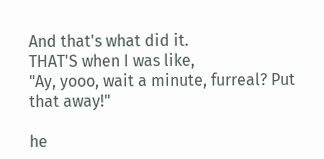And that's what did it.
THAT'S when I was like,
"Ay, yooo, wait a minute, furreal? Put that away!"

he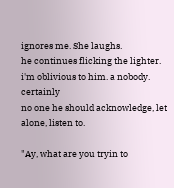ignores me. She laughs.
he continues flicking the lighter.
i'm oblivious to him. a nobody. certainly
no one he should acknowledge, let alone, listen to.

"Ay, what are you tryin to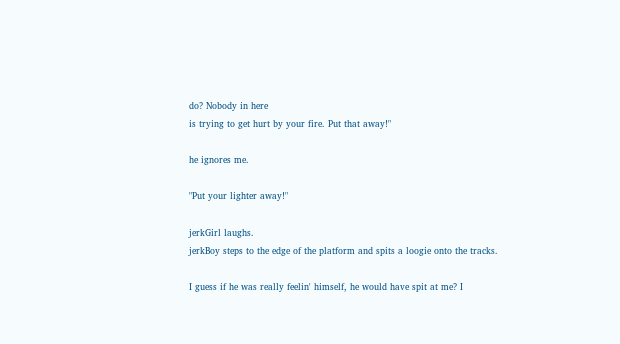do? Nobody in here
is trying to get hurt by your fire. Put that away!"

he ignores me.

"Put your lighter away!"

jerkGirl laughs.
jerkBoy steps to the edge of the platform and spits a loogie onto the tracks.

I guess if he was really feelin' himself, he would have spit at me? I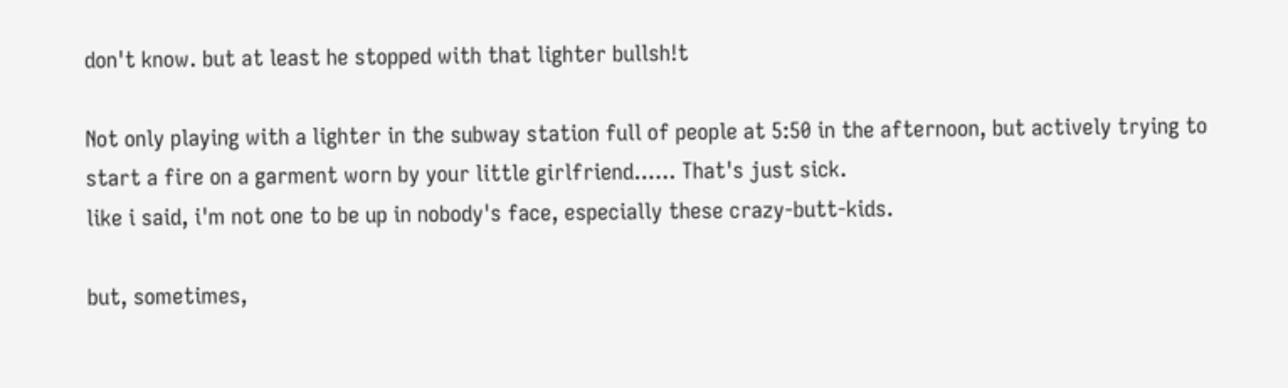don't know. but at least he stopped with that lighter bullsh!t

Not only playing with a lighter in the subway station full of people at 5:50 in the afternoon, but actively trying to start a fire on a garment worn by your little girlfriend...... That's just sick.
like i said, i'm not one to be up in nobody's face, especially these crazy-butt-kids.

but, sometimes,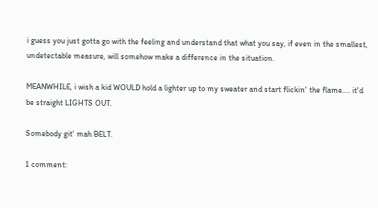i guess you just gotta go with the feeling and understand that what you say, if even in the smallest, undetectable measure, will somehow make a difference in the situation.

MEANWHILE, i wish a kid WOULD hold a lighter up to my sweater and start flickin' the flame.... it'd be straight LIGHTS OUT.

Somebody git' mah BELT.

1 comment: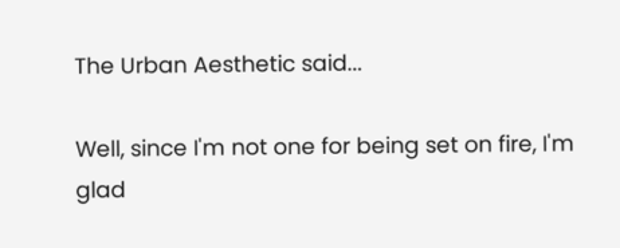The Urban Aesthetic said...

Well, since I'm not one for being set on fire, I'm glad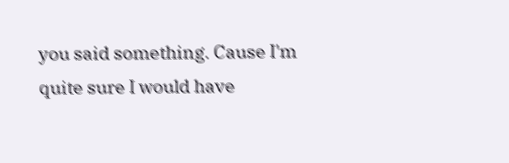you said something. Cause I'm quite sure I would have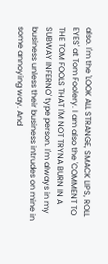also. I'm the 'LOOK ALL STRANGE, SMACK LIPS, ROLL EYES' at Tom Foolery. I am also the 'COMMENT TO THE TOM FOOLS THAT I'M NOT TRYNA BURN IN A SUBWAY INFERNO' type person. I'm always in my business unless their business intrudes on mine in some annoying way. And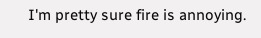I'm pretty sure fire is annoying.